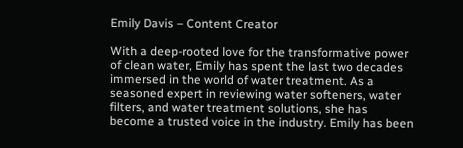Emily Davis – Content Creator

With a deep-rooted love for the transformative power of clean water, Emily has spent the last two decades immersed in the world of water treatment. As a seasoned expert in reviewing water softeners, water filters, and water treatment solutions, she has become a trusted voice in the industry. Emily has been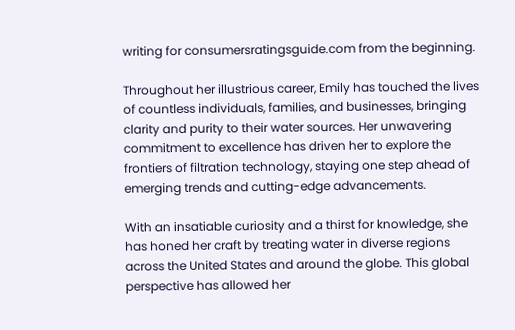writing for consumersratingsguide.com from the beginning.

Throughout her illustrious career, Emily has touched the lives of countless individuals, families, and businesses, bringing clarity and purity to their water sources. Her unwavering commitment to excellence has driven her to explore the frontiers of filtration technology, staying one step ahead of emerging trends and cutting-edge advancements.

With an insatiable curiosity and a thirst for knowledge, she has honed her craft by treating water in diverse regions across the United States and around the globe. This global perspective has allowed her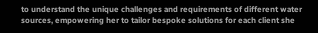to understand the unique challenges and requirements of different water sources, empowering her to tailor bespoke solutions for each client she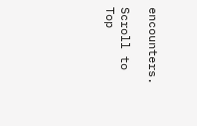encounters.

Scroll to Top